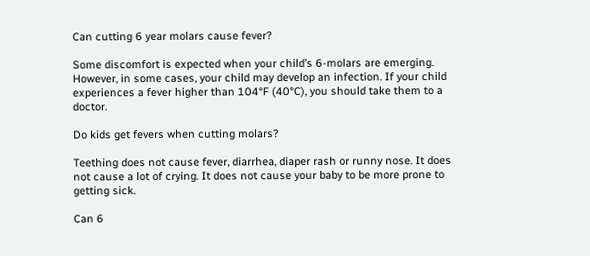Can cutting 6 year molars cause fever?

Some discomfort is expected when your child’s 6-molars are emerging. However, in some cases, your child may develop an infection. If your child experiences a fever higher than 104°F (40°C), you should take them to a doctor.

Do kids get fevers when cutting molars?

Teething does not cause fever, diarrhea, diaper rash or runny nose. It does not cause a lot of crying. It does not cause your baby to be more prone to getting sick.

Can 6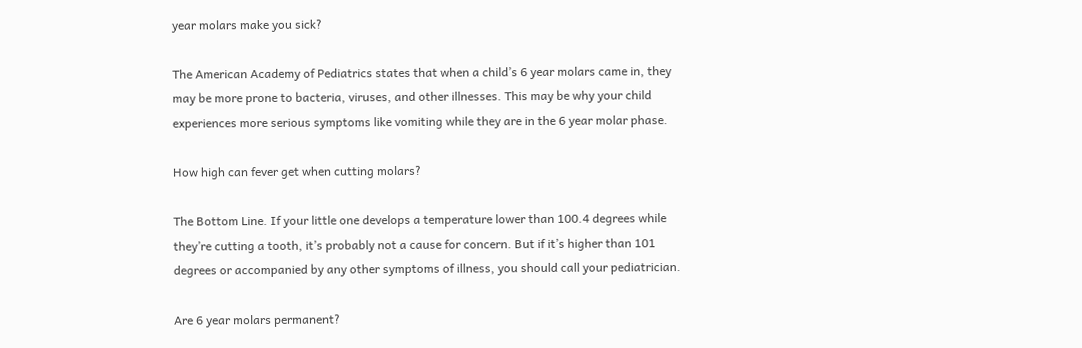year molars make you sick?

The American Academy of Pediatrics states that when a child’s 6 year molars came in, they may be more prone to bacteria, viruses, and other illnesses. This may be why your child experiences more serious symptoms like vomiting while they are in the 6 year molar phase.

How high can fever get when cutting molars?

The Bottom Line. If your little one develops a temperature lower than 100.4 degrees while they’re cutting a tooth, it’s probably not a cause for concern. But if it’s higher than 101 degrees or accompanied by any other symptoms of illness, you should call your pediatrician.

Are 6 year molars permanent?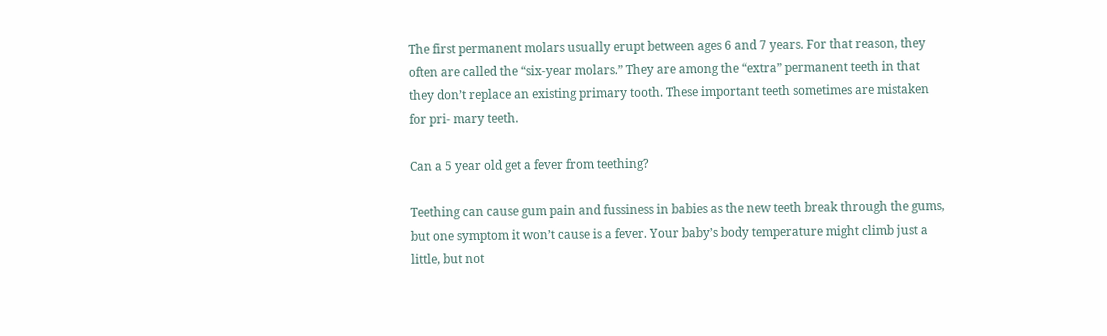The first permanent molars usually erupt between ages 6 and 7 years. For that reason, they often are called the “six-year molars.” They are among the “extra” permanent teeth in that they don’t replace an existing primary tooth. These important teeth sometimes are mistaken for pri- mary teeth.

Can a 5 year old get a fever from teething?

Teething can cause gum pain and fussiness in babies as the new teeth break through the gums, but one symptom it won’t cause is a fever. Your baby’s body temperature might climb just a little, but not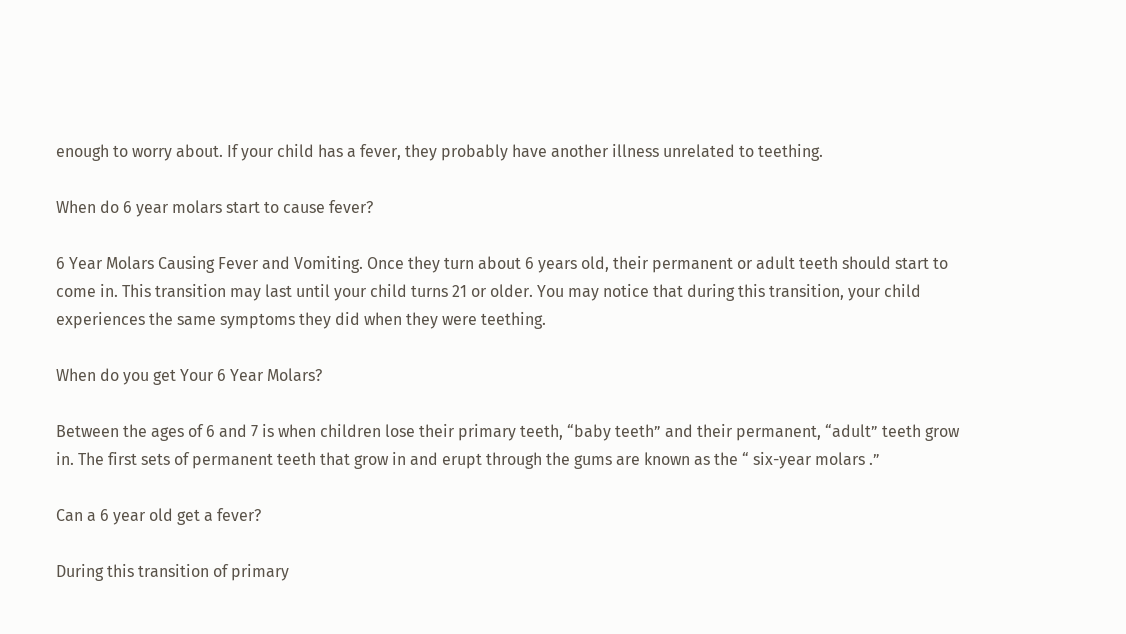enough to worry about. If your child has a fever, they probably have another illness unrelated to teething.

When do 6 year molars start to cause fever?

6 Year Molars Causing Fever and Vomiting. Once they turn about 6 years old, their permanent or adult teeth should start to come in. This transition may last until your child turns 21 or older. You may notice that during this transition, your child experiences the same symptoms they did when they were teething.

When do you get Your 6 Year Molars?

Between the ages of 6 and 7 is when children lose their primary teeth, “baby teeth” and their permanent, “adult” teeth grow in. The first sets of permanent teeth that grow in and erupt through the gums are known as the “ six-year molars .”

Can a 6 year old get a fever?

During this transition of primary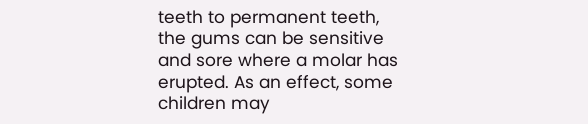teeth to permanent teeth, the gums can be sensitive and sore where a molar has erupted. As an effect, some children may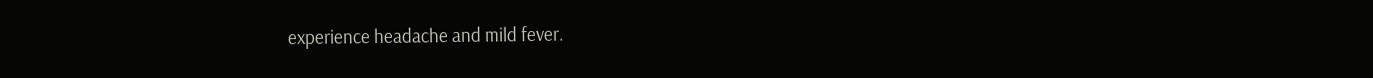experience headache and mild fever.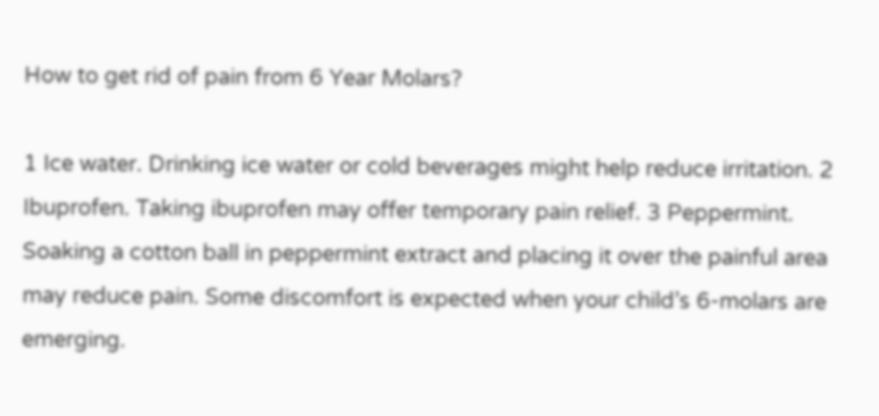How to get rid of pain from 6 Year Molars?

1 Ice water. Drinking ice water or cold beverages might help reduce irritation. 2 Ibuprofen. Taking ibuprofen may offer temporary pain relief. 3 Peppermint. Soaking a cotton ball in peppermint extract and placing it over the painful area may reduce pain. Some discomfort is expected when your child’s 6-molars are emerging.